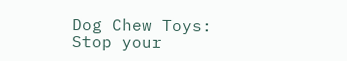Dog Chew Toys: Stop your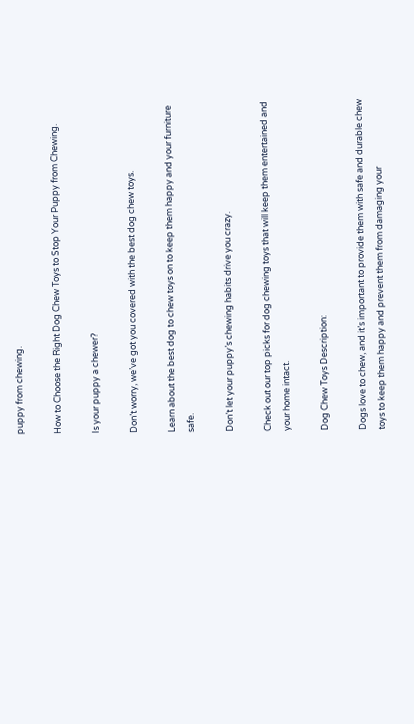puppy from chewing.

How to Choose the Right Dog Chew Toys to Stop Your Puppy from Chewing.

Is your puppy a chewer?

Don’t worry, we’ve got you covered with the best dog chew toys.

Learn about the best dog to chew toys on to keep them happy and your furniture safe.

Don’t let your puppy’s chewing habits drive you crazy.

Check out our top picks for dog chewing toys that will keep them entertained and your home intact.

Dog Chew Toys Description:

Dogs love to chew, and it’s important to provide them with safe and durable chew toys to keep them happy and prevent them from damaging your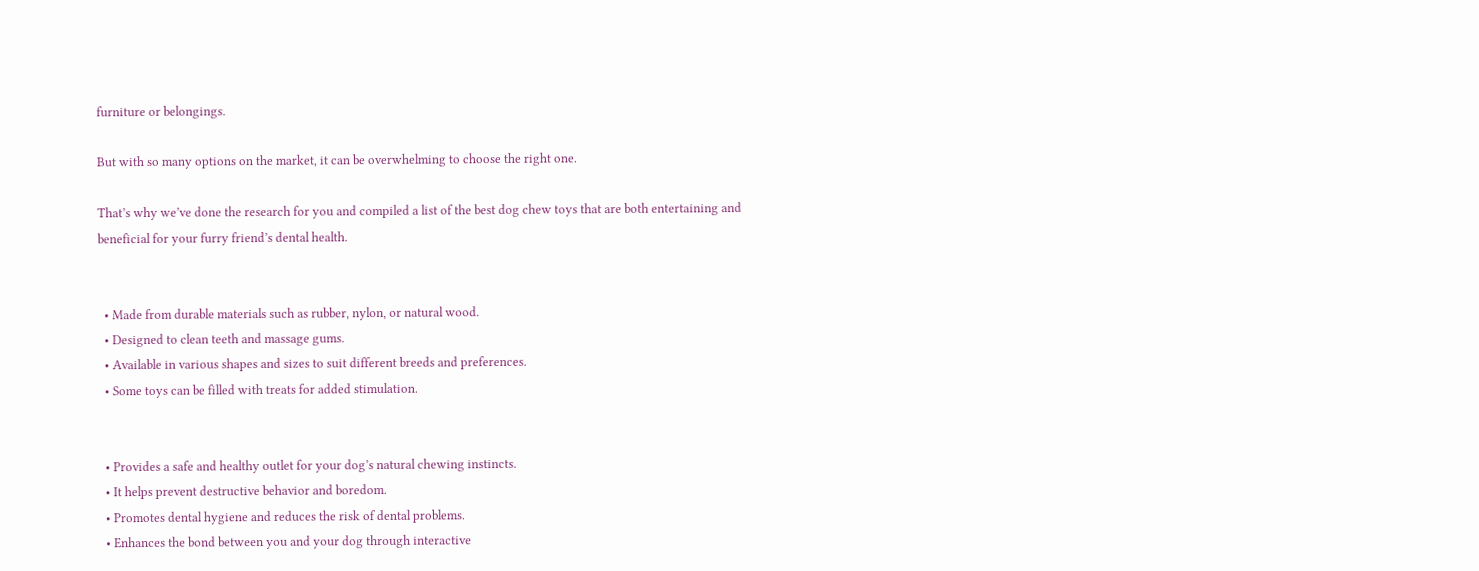furniture or belongings.

But with so many options on the market, it can be overwhelming to choose the right one.

That’s why we’ve done the research for you and compiled a list of the best dog chew toys that are both entertaining and beneficial for your furry friend’s dental health.


  • Made from durable materials such as rubber, nylon, or natural wood.
  • Designed to clean teeth and massage gums.
  • Available in various shapes and sizes to suit different breeds and preferences.
  • Some toys can be filled with treats for added stimulation.


  • Provides a safe and healthy outlet for your dog’s natural chewing instincts.
  • It helps prevent destructive behavior and boredom.
  • Promotes dental hygiene and reduces the risk of dental problems.
  • Enhances the bond between you and your dog through interactive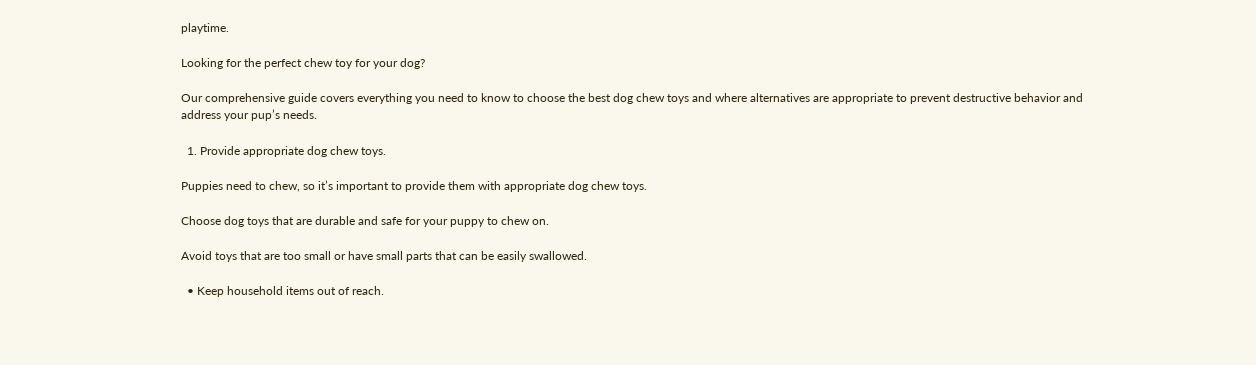playtime.

Looking for the perfect chew toy for your dog?

Our comprehensive guide covers everything you need to know to choose the best dog chew toys and where alternatives are appropriate to prevent destructive behavior and address your pup’s needs.

  1. Provide appropriate dog chew toys.

Puppies need to chew, so it’s important to provide them with appropriate dog chew toys.

Choose dog toys that are durable and safe for your puppy to chew on.

Avoid toys that are too small or have small parts that can be easily swallowed.

  • Keep household items out of reach.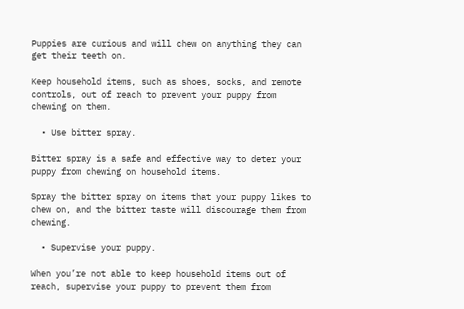Puppies are curious and will chew on anything they can get their teeth on.

Keep household items, such as shoes, socks, and remote controls, out of reach to prevent your puppy from chewing on them.

  • Use bitter spray.

Bitter spray is a safe and effective way to deter your puppy from chewing on household items.

Spray the bitter spray on items that your puppy likes to chew on, and the bitter taste will discourage them from chewing.

  • Supervise your puppy.

When you’re not able to keep household items out of reach, supervise your puppy to prevent them from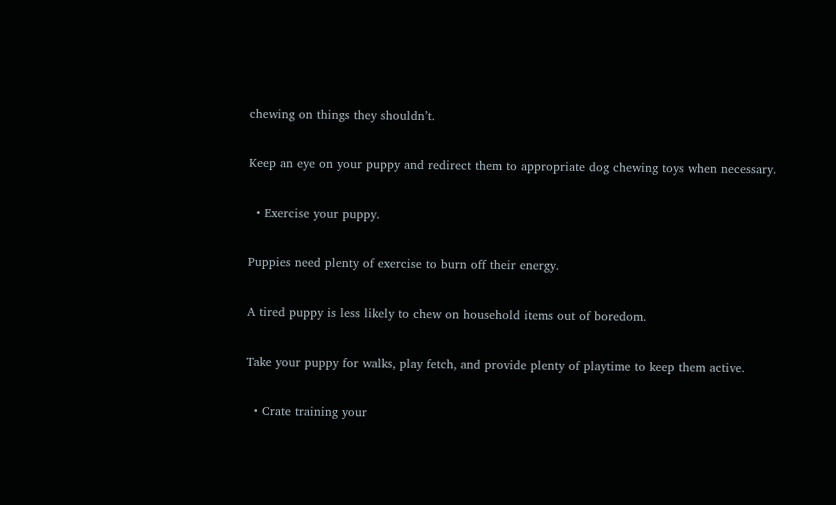chewing on things they shouldn’t.

Keep an eye on your puppy and redirect them to appropriate dog chewing toys when necessary.

  • Exercise your puppy.

Puppies need plenty of exercise to burn off their energy.

A tired puppy is less likely to chew on household items out of boredom.

Take your puppy for walks, play fetch, and provide plenty of playtime to keep them active.

  • Crate training your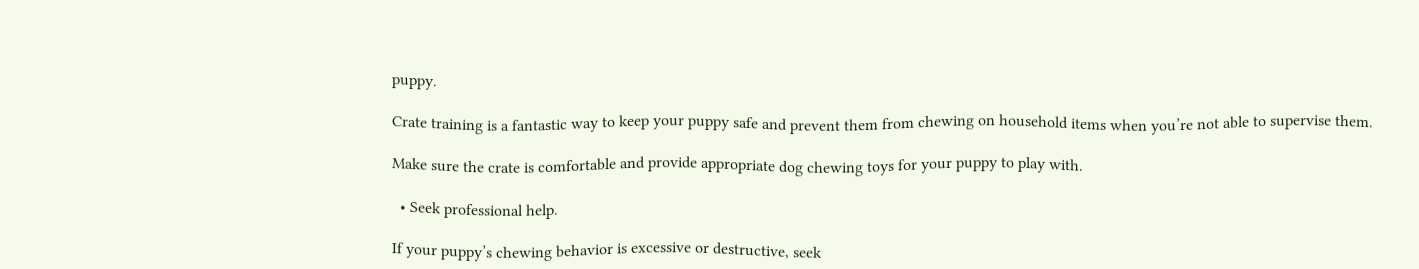puppy.

Crate training is a fantastic way to keep your puppy safe and prevent them from chewing on household items when you’re not able to supervise them.

Make sure the crate is comfortable and provide appropriate dog chewing toys for your puppy to play with.

  • Seek professional help.

If your puppy’s chewing behavior is excessive or destructive, seek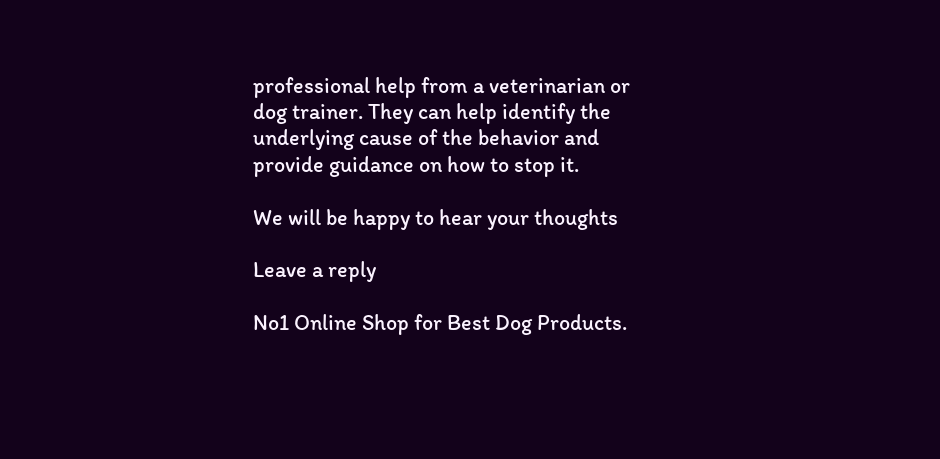professional help from a veterinarian or dog trainer. They can help identify the underlying cause of the behavior and provide guidance on how to stop it.

We will be happy to hear your thoughts

Leave a reply

No1 Online Shop for Best Dog Products.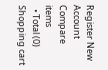Register New Account
Compare items
  • Total (0)
Shopping cart